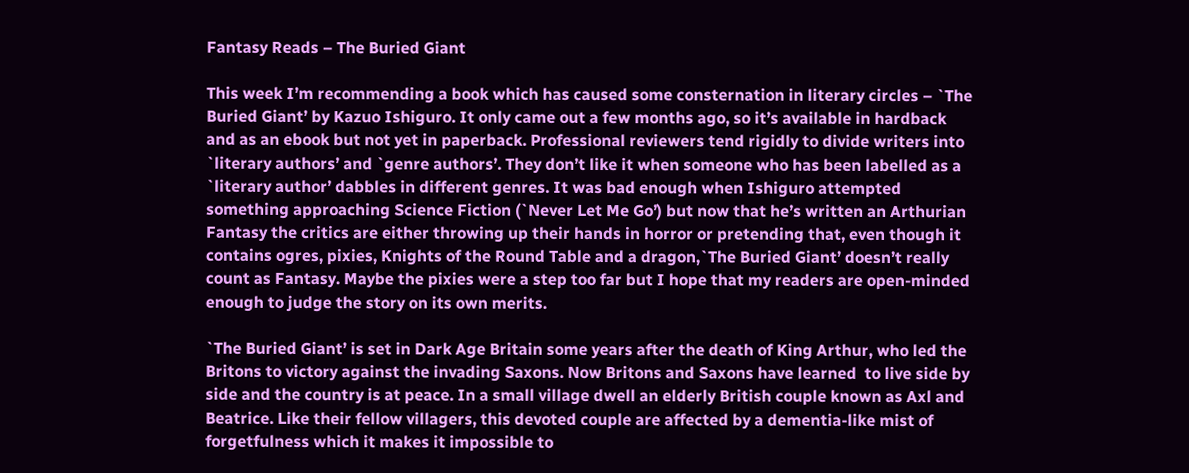Fantasy Reads – The Buried Giant

This week I’m recommending a book which has caused some consternation in literary circles – `The Buried Giant’ by Kazuo Ishiguro. It only came out a few months ago, so it’s available in hardback and as an ebook but not yet in paperback. Professional reviewers tend rigidly to divide writers into `literary authors’ and `genre authors’. They don’t like it when someone who has been labelled as a `literary author’ dabbles in different genres. It was bad enough when Ishiguro attempted something approaching Science Fiction (`Never Let Me Go’) but now that he’s written an Arthurian Fantasy the critics are either throwing up their hands in horror or pretending that, even though it contains ogres, pixies, Knights of the Round Table and a dragon,`The Buried Giant’ doesn’t really count as Fantasy. Maybe the pixies were a step too far but I hope that my readers are open-minded enough to judge the story on its own merits.

`The Buried Giant’ is set in Dark Age Britain some years after the death of King Arthur, who led the Britons to victory against the invading Saxons. Now Britons and Saxons have learned  to live side by side and the country is at peace. In a small village dwell an elderly British couple known as Axl and Beatrice. Like their fellow villagers, this devoted couple are affected by a dementia-like mist of forgetfulness which it makes it impossible to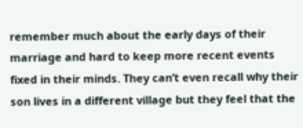remember much about the early days of their marriage and hard to keep more recent events fixed in their minds. They can’t even recall why their son lives in a different village but they feel that the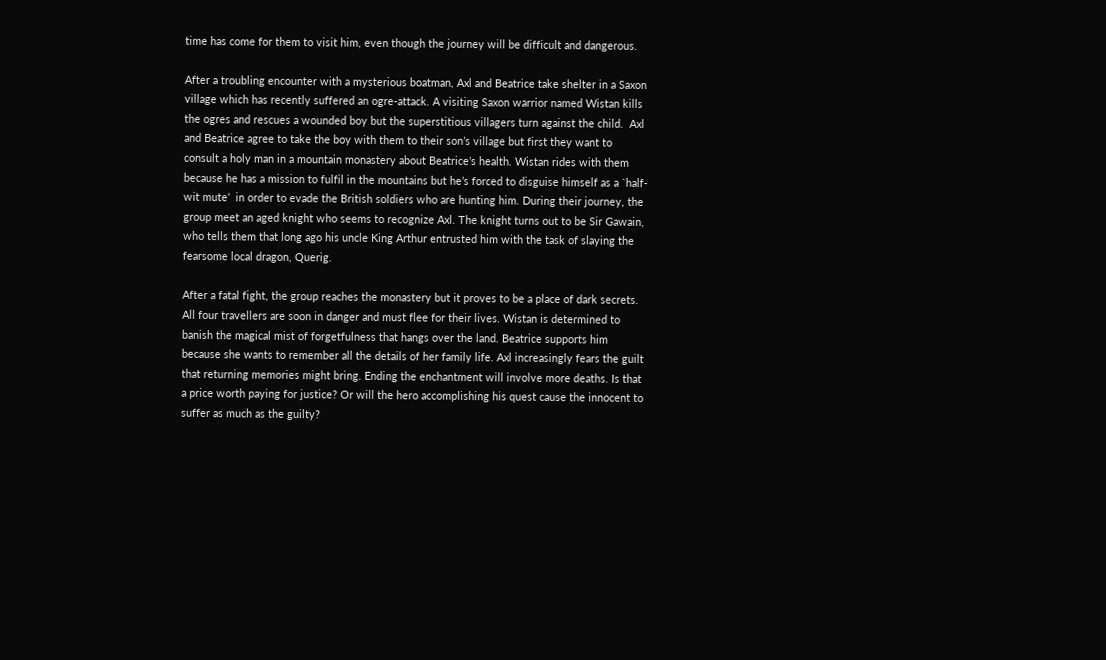time has come for them to visit him, even though the journey will be difficult and dangerous.

After a troubling encounter with a mysterious boatman, Axl and Beatrice take shelter in a Saxon village which has recently suffered an ogre-attack. A visiting Saxon warrior named Wistan kills the ogres and rescues a wounded boy but the superstitious villagers turn against the child.  Axl and Beatrice agree to take the boy with them to their son’s village but first they want to consult a holy man in a mountain monastery about Beatrice’s health. Wistan rides with them because he has a mission to fulfil in the mountains but he’s forced to disguise himself as a `half-wit mute’  in order to evade the British soldiers who are hunting him. During their journey, the group meet an aged knight who seems to recognize Axl. The knight turns out to be Sir Gawain, who tells them that long ago his uncle King Arthur entrusted him with the task of slaying the fearsome local dragon, Querig.

After a fatal fight, the group reaches the monastery but it proves to be a place of dark secrets. All four travellers are soon in danger and must flee for their lives. Wistan is determined to banish the magical mist of forgetfulness that hangs over the land. Beatrice supports him because she wants to remember all the details of her family life. Axl increasingly fears the guilt that returning memories might bring. Ending the enchantment will involve more deaths. Is that a price worth paying for justice? Or will the hero accomplishing his quest cause the innocent to suffer as much as the guilty?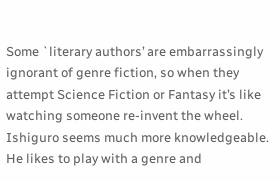Some `literary authors’ are embarrassingly ignorant of genre fiction, so when they attempt Science Fiction or Fantasy it’s like watching someone re-invent the wheel. Ishiguro seems much more knowledgeable. He likes to play with a genre and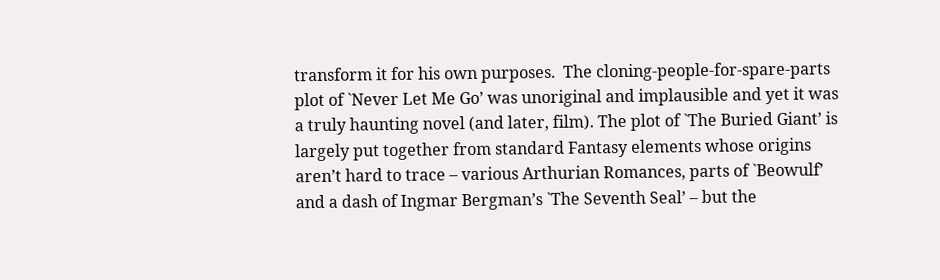transform it for his own purposes.  The cloning-people-for-spare-parts plot of `Never Let Me Go’ was unoriginal and implausible and yet it was a truly haunting novel (and later, film). The plot of `The Buried Giant’ is largely put together from standard Fantasy elements whose origins aren’t hard to trace – various Arthurian Romances, parts of `Beowulf’ and a dash of Ingmar Bergman’s `The Seventh Seal’ – but the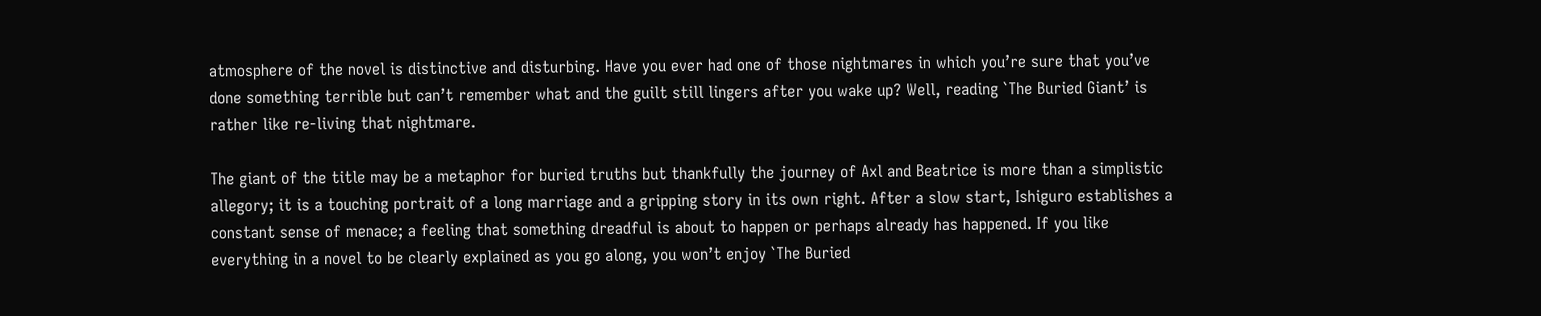atmosphere of the novel is distinctive and disturbing. Have you ever had one of those nightmares in which you’re sure that you’ve done something terrible but can’t remember what and the guilt still lingers after you wake up? Well, reading `The Buried Giant’ is rather like re-living that nightmare.

The giant of the title may be a metaphor for buried truths but thankfully the journey of Axl and Beatrice is more than a simplistic allegory; it is a touching portrait of a long marriage and a gripping story in its own right. After a slow start, Ishiguro establishes a constant sense of menace; a feeling that something dreadful is about to happen or perhaps already has happened. If you like everything in a novel to be clearly explained as you go along, you won’t enjoy `The Buried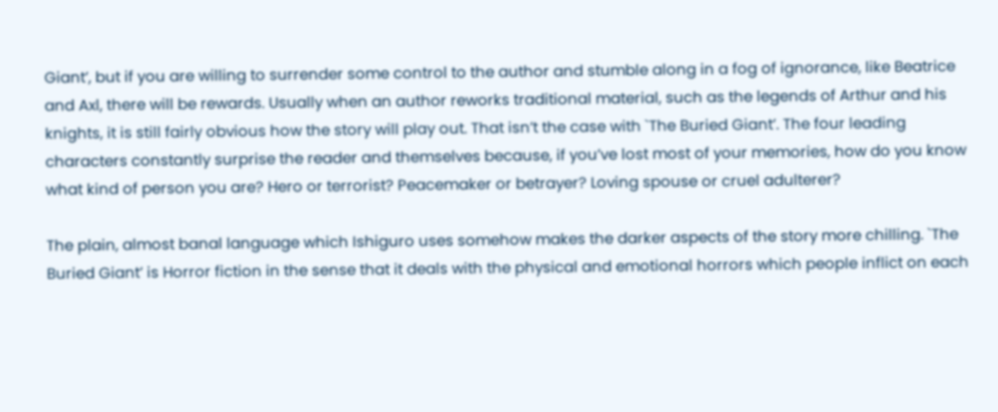Giant’, but if you are willing to surrender some control to the author and stumble along in a fog of ignorance, like Beatrice and Axl, there will be rewards. Usually when an author reworks traditional material, such as the legends of Arthur and his knights, it is still fairly obvious how the story will play out. That isn’t the case with `The Buried Giant’. The four leading characters constantly surprise the reader and themselves because, if you’ve lost most of your memories, how do you know what kind of person you are? Hero or terrorist? Peacemaker or betrayer? Loving spouse or cruel adulterer?

The plain, almost banal language which Ishiguro uses somehow makes the darker aspects of the story more chilling. `The Buried Giant’ is Horror fiction in the sense that it deals with the physical and emotional horrors which people inflict on each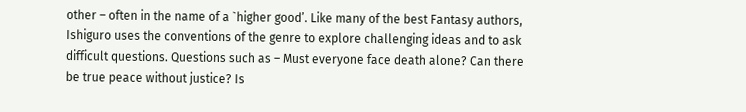other – often in the name of a `higher good’. Like many of the best Fantasy authors, Ishiguro uses the conventions of the genre to explore challenging ideas and to ask difficult questions. Questions such as – Must everyone face death alone? Can there be true peace without justice? Is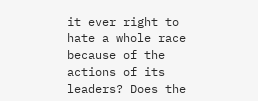it ever right to hate a whole race because of the actions of its leaders? Does the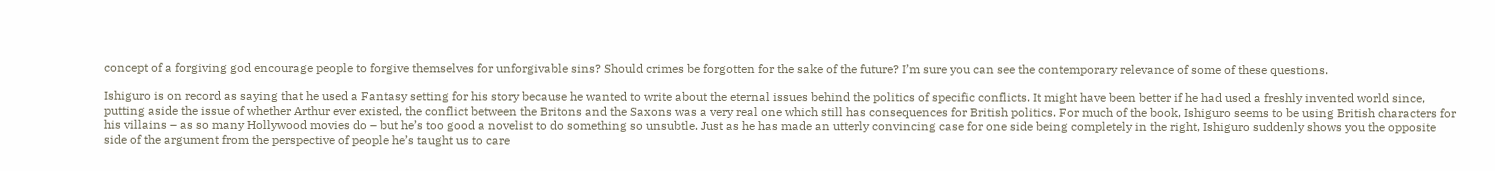concept of a forgiving god encourage people to forgive themselves for unforgivable sins? Should crimes be forgotten for the sake of the future? I’m sure you can see the contemporary relevance of some of these questions.

Ishiguro is on record as saying that he used a Fantasy setting for his story because he wanted to write about the eternal issues behind the politics of specific conflicts. It might have been better if he had used a freshly invented world since, putting aside the issue of whether Arthur ever existed, the conflict between the Britons and the Saxons was a very real one which still has consequences for British politics. For much of the book, Ishiguro seems to be using British characters for his villains – as so many Hollywood movies do – but he’s too good a novelist to do something so unsubtle. Just as he has made an utterly convincing case for one side being completely in the right, Ishiguro suddenly shows you the opposite side of the argument from the perspective of people he’s taught us to care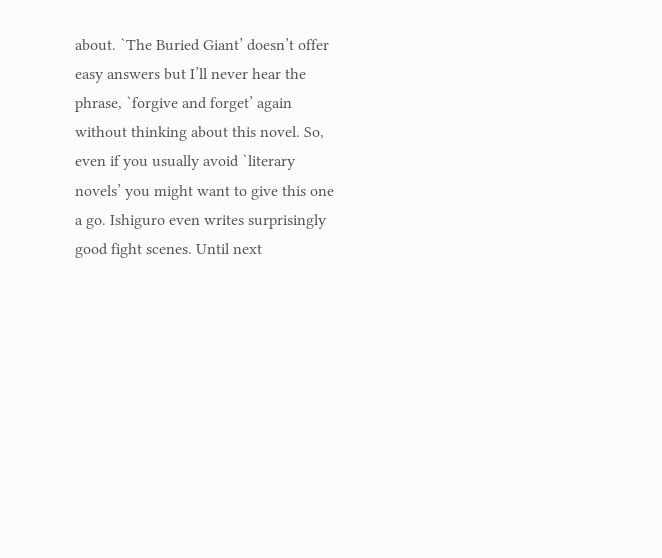about. `The Buried Giant’ doesn’t offer easy answers but I’ll never hear the phrase, `forgive and forget’ again without thinking about this novel. So, even if you usually avoid `literary novels’ you might want to give this one a go. Ishiguro even writes surprisingly good fight scenes. Until next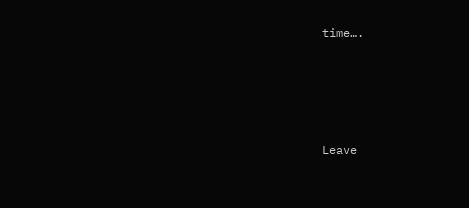time….






Leave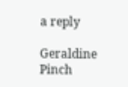a reply

Geraldine Pinch